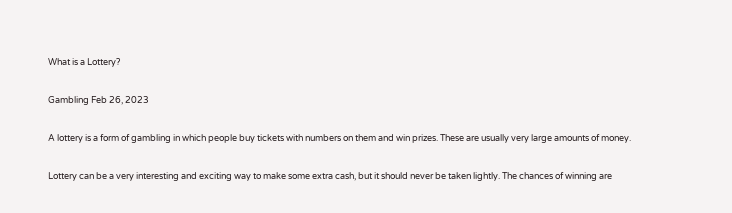What is a Lottery?

Gambling Feb 26, 2023

A lottery is a form of gambling in which people buy tickets with numbers on them and win prizes. These are usually very large amounts of money.

Lottery can be a very interesting and exciting way to make some extra cash, but it should never be taken lightly. The chances of winning are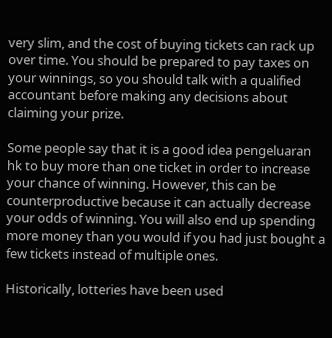very slim, and the cost of buying tickets can rack up over time. You should be prepared to pay taxes on your winnings, so you should talk with a qualified accountant before making any decisions about claiming your prize.

Some people say that it is a good idea pengeluaran hk to buy more than one ticket in order to increase your chance of winning. However, this can be counterproductive because it can actually decrease your odds of winning. You will also end up spending more money than you would if you had just bought a few tickets instead of multiple ones.

Historically, lotteries have been used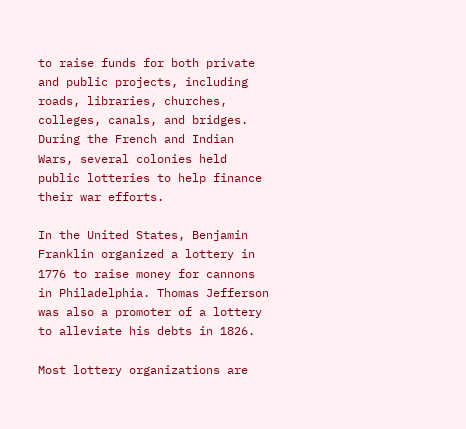to raise funds for both private and public projects, including roads, libraries, churches, colleges, canals, and bridges. During the French and Indian Wars, several colonies held public lotteries to help finance their war efforts.

In the United States, Benjamin Franklin organized a lottery in 1776 to raise money for cannons in Philadelphia. Thomas Jefferson was also a promoter of a lottery to alleviate his debts in 1826.

Most lottery organizations are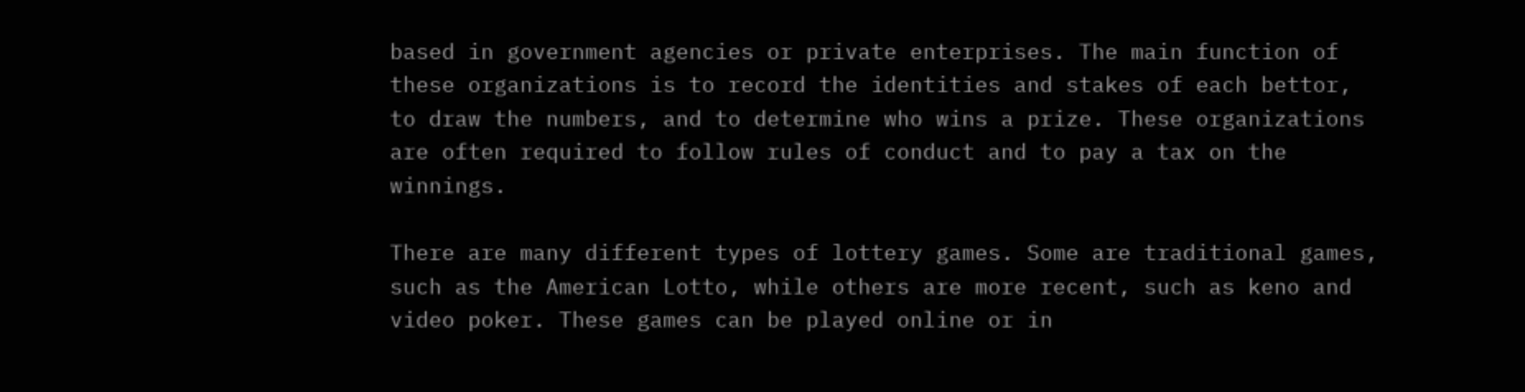based in government agencies or private enterprises. The main function of these organizations is to record the identities and stakes of each bettor, to draw the numbers, and to determine who wins a prize. These organizations are often required to follow rules of conduct and to pay a tax on the winnings.

There are many different types of lottery games. Some are traditional games, such as the American Lotto, while others are more recent, such as keno and video poker. These games can be played online or in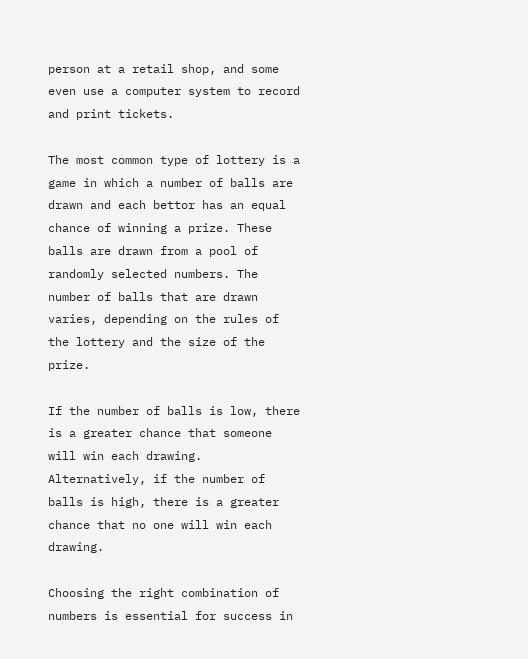person at a retail shop, and some even use a computer system to record and print tickets.

The most common type of lottery is a game in which a number of balls are drawn and each bettor has an equal chance of winning a prize. These balls are drawn from a pool of randomly selected numbers. The number of balls that are drawn varies, depending on the rules of the lottery and the size of the prize.

If the number of balls is low, there is a greater chance that someone will win each drawing. Alternatively, if the number of balls is high, there is a greater chance that no one will win each drawing.

Choosing the right combination of numbers is essential for success in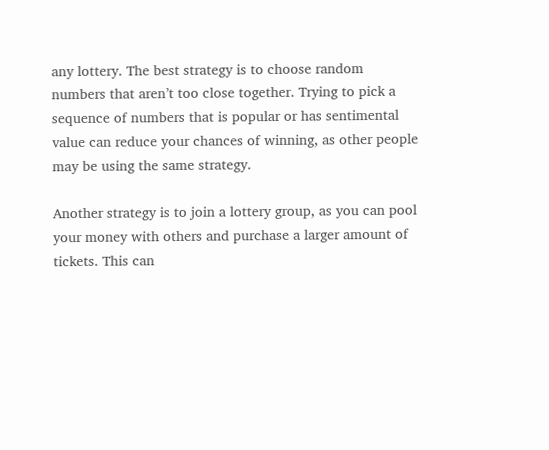any lottery. The best strategy is to choose random numbers that aren’t too close together. Trying to pick a sequence of numbers that is popular or has sentimental value can reduce your chances of winning, as other people may be using the same strategy.

Another strategy is to join a lottery group, as you can pool your money with others and purchase a larger amount of tickets. This can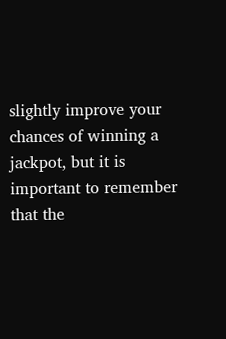slightly improve your chances of winning a jackpot, but it is important to remember that the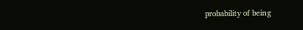probability of being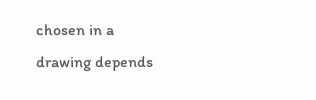chosen in a drawing depends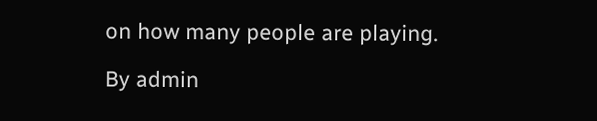on how many people are playing.

By admin